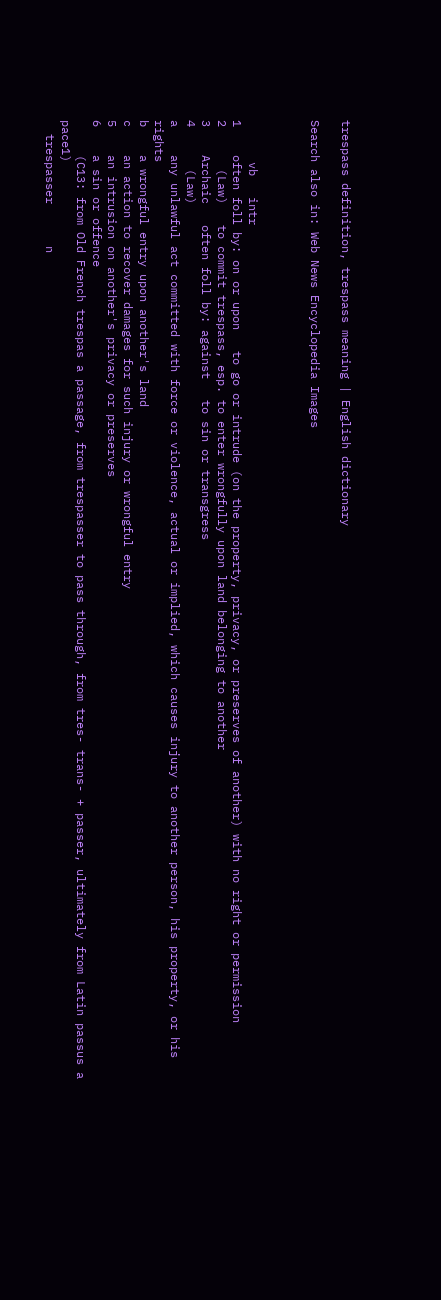trespass definition, trespass meaning | English dictionary

Search also in: Web News Encyclopedia Images



      vb   intr
1    often foll by: on or upon   to go or intrude (on the property, privacy, or preserves of another) with no right or permission
2      (Law)   to commit trespass, esp. to enter wrongfully upon land belonging to another
3    Archaic   often foll by: against   to sin or transgress
4      (Law)
a    any unlawful act committed with force or violence, actual or implied, which causes injury to another person, his property, or his rights
b    a wrongful entry upon another's land
c    an action to recover damages for such injury or wrongful entry
5    an intrusion on another's privacy or preserves
6    a sin or offence
     (C13: from Old French trespas a passage, from trespasser to pass through, from tres- trans- + passer, ultimately from Latin passus a pace1)
  trespasser      n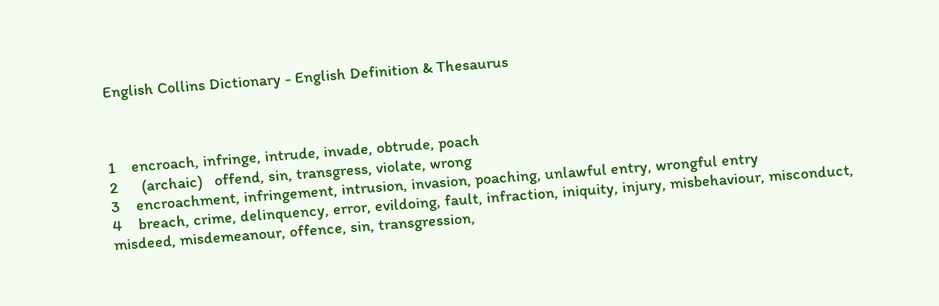English Collins Dictionary - English Definition & Thesaurus



1    encroach, infringe, intrude, invade, obtrude, poach
2      (archaic)   offend, sin, transgress, violate, wrong
3    encroachment, infringement, intrusion, invasion, poaching, unlawful entry, wrongful entry
4    breach, crime, delinquency, error, evildoing, fault, infraction, iniquity, injury, misbehaviour, misconduct, misdeed, misdemeanour, offence, sin, transgression,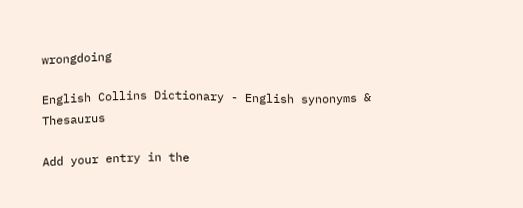wrongdoing

English Collins Dictionary - English synonyms & Thesaurus

Add your entry in the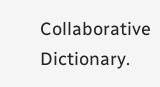Collaborative Dictionary.